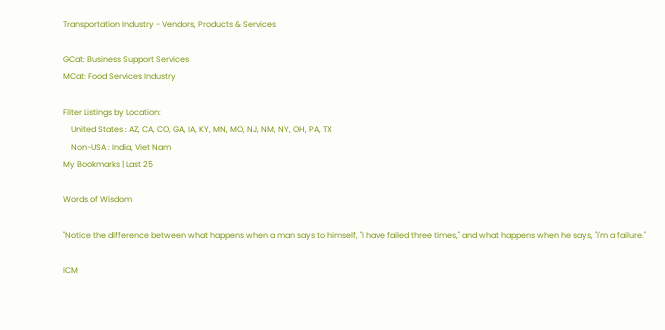Transportation Industry - Vendors, Products & Services

GCat: Business Support Services
MCat: Food Services Industry

Filter Listings by Location:
    United States : AZ, CA, CO, GA, IA, KY, MN, MO, NJ, NM, NY, OH, PA, TX
    Non-USA : India, Viet Nam
My Bookmarks | Last 25

Words of Wisdom

"Notice the difference between what happens when a man says to himself, "I have failed three times," and what happens when he says, "I'm a failure."

ICM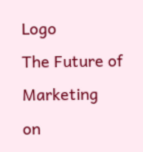Logo
The Future of Marketing
on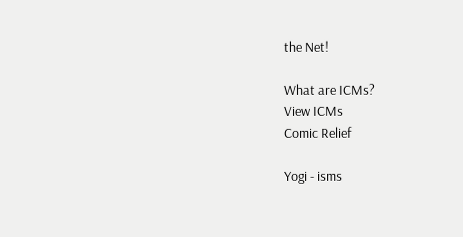the Net!

What are ICMs?
View ICMs
Comic Relief

Yogi - isms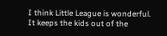I think Little League is wonderful. It keeps the kids out of the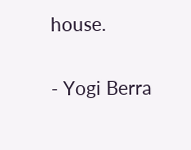house.

- Yogi Berra